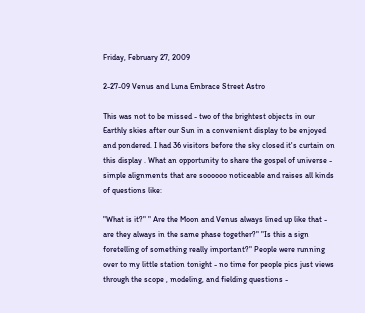Friday, February 27, 2009

2-27-09 Venus and Luna Embrace Street Astro

This was not to be missed - two of the brightest objects in our Earthly skies after our Sun in a convenient display to be enjoyed and pondered. I had 36 visitors before the sky closed it's curtain on this display . What an opportunity to share the gospel of universe - simple alignments that are soooooo noticeable and raises all kinds of questions like:

"What is it?" " Are the Moon and Venus always lined up like that - are they always in the same phase together?" "Is this a sign foretelling of something really important?" People were running over to my little station tonight - no time for people pics just views through the scope , modeling, and fielding questions -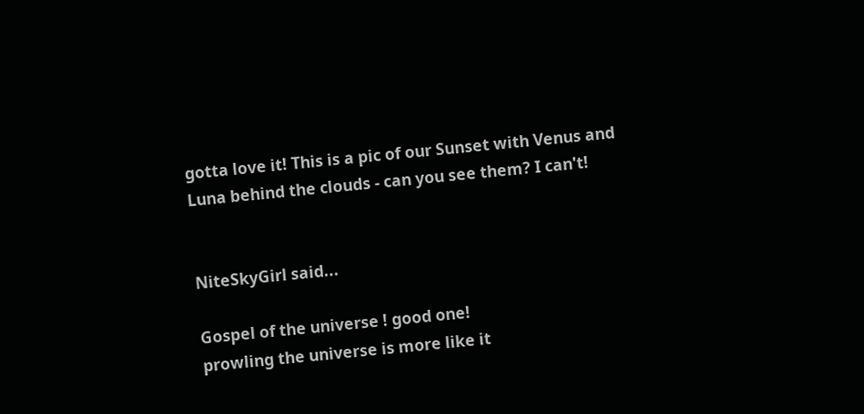gotta love it! This is a pic of our Sunset with Venus and Luna behind the clouds - can you see them? I can't!


NiteSkyGirl said...

Gospel of the universe ! good one!
prowling the universe is more like it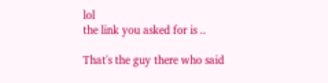lol
the link you asked for is ..

That's the guy there who said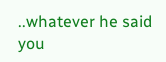..whatever he said you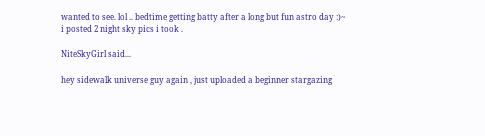wanted to see. lol .. bedtime getting batty after a long but fun astro day :)~
i posted 2 night sky pics i took .

NiteSkyGirl said...

hey sidewalk universe guy again , just uploaded a beginner stargazing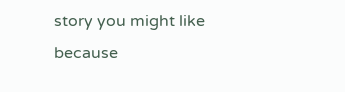story you might like because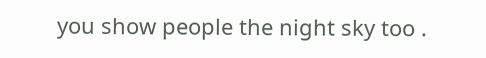you show people the night sky too .